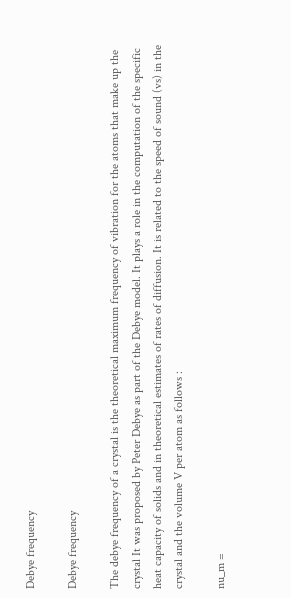Debye frequency

Debye frequency

The debye frequency of a crystal is the theoretical maximum frequency of vibration for the atoms that make up the crystal It was proposed by Peter Debye as part of the Debye model. It plays a role in the computation of the specific heat capacity of solids and in theoretical estimates of rates of diffusion. It is related to the speed of sound (vs) in the crystal and the volume V per atom as follows :

nu_m =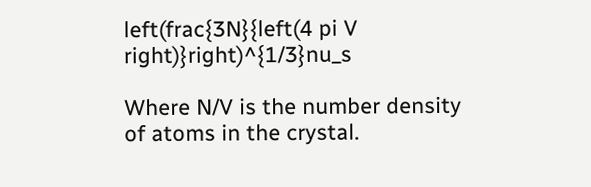left(frac{3N}{left(4 pi V right)}right)^{1/3}nu_s

Where N/V is the number density of atoms in the crystal.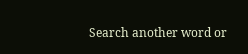Search another word or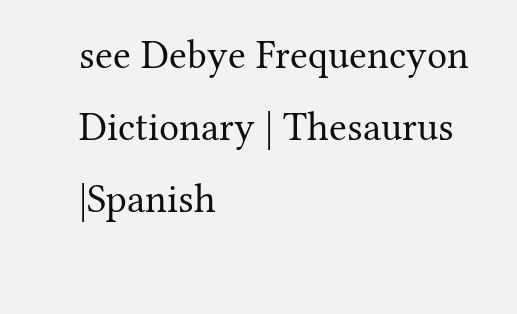see Debye Frequencyon Dictionary | Thesaurus |Spanish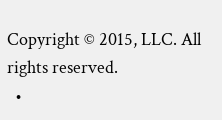Copyright © 2015, LLC. All rights reserved.
  •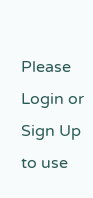Please Login or Sign Up to use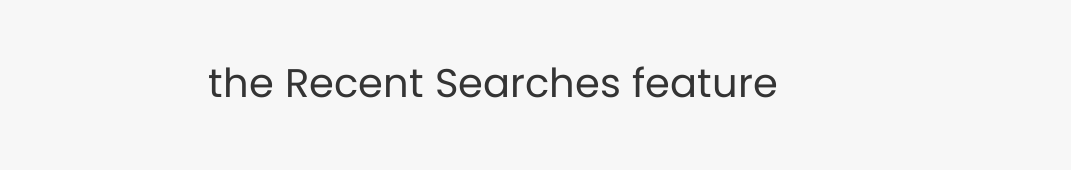the Recent Searches feature